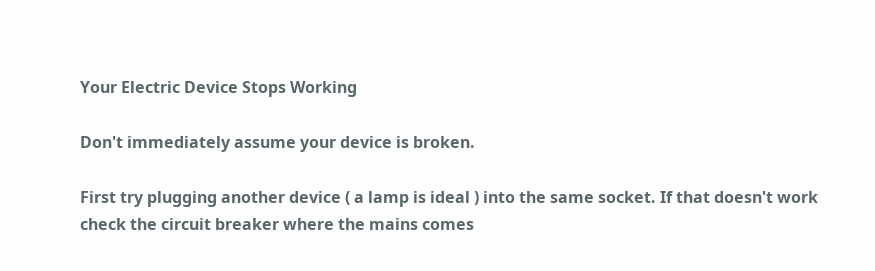Your Electric Device Stops Working

Don't immediately assume your device is broken.

First try plugging another device ( a lamp is ideal ) into the same socket. If that doesn't work check the circuit breaker where the mains comes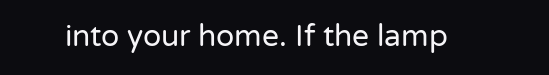into your home. If the lamp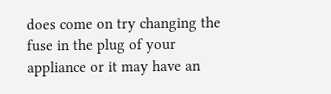does come on try changing the fuse in the plug of your appliance or it may have an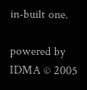in-built one.

powered by IDMA © 2005